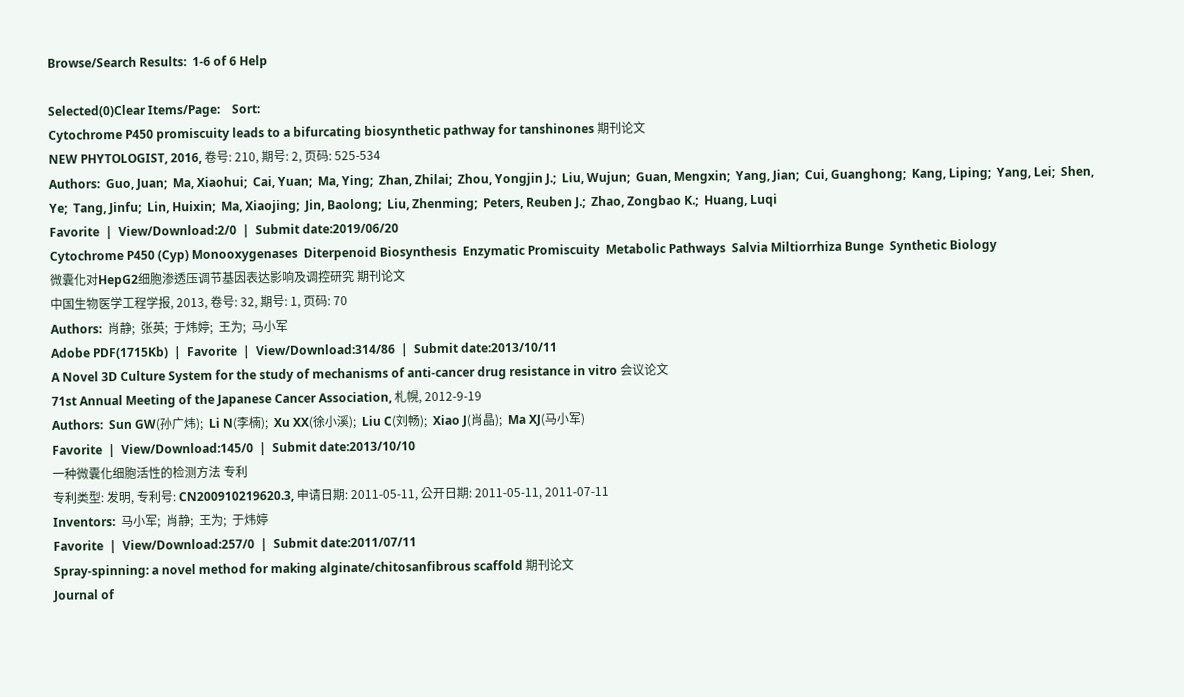Browse/Search Results:  1-6 of 6 Help

Selected(0)Clear Items/Page:    Sort:
Cytochrome P450 promiscuity leads to a bifurcating biosynthetic pathway for tanshinones 期刊论文
NEW PHYTOLOGIST, 2016, 卷号: 210, 期号: 2, 页码: 525-534
Authors:  Guo, Juan;  Ma, Xiaohui;  Cai, Yuan;  Ma, Ying;  Zhan, Zhilai;  Zhou, Yongjin J.;  Liu, Wujun;  Guan, Mengxin;  Yang, Jian;  Cui, Guanghong;  Kang, Liping;  Yang, Lei;  Shen, Ye;  Tang, Jinfu;  Lin, Huixin;  Ma, Xiaojing;  Jin, Baolong;  Liu, Zhenming;  Peters, Reuben J.;  Zhao, Zongbao K.;  Huang, Luqi
Favorite  |  View/Download:2/0  |  Submit date:2019/06/20
Cytochrome P450 (Cyp) Monooxygenases  Diterpenoid Biosynthesis  Enzymatic Promiscuity  Metabolic Pathways  Salvia Miltiorrhiza Bunge  Synthetic Biology
微囊化对HepG2细胞渗透压调节基因表达影响及调控研究 期刊论文
中国生物医学工程学报, 2013, 卷号: 32, 期号: 1, 页码: 70
Authors:  肖静;  张英;  于炜婷;  王为;  马小军
Adobe PDF(1715Kb)  |  Favorite  |  View/Download:314/86  |  Submit date:2013/10/11
A Novel 3D Culture System for the study of mechanisms of anti-cancer drug resistance in vitro 会议论文
71st Annual Meeting of the Japanese Cancer Association, 札幌, 2012-9-19
Authors:  Sun GW(孙广炜);  Li N(李楠);  Xu XX(徐小溪);  Liu C(刘畅);  Xiao J(肖晶);  Ma XJ(马小军)
Favorite  |  View/Download:145/0  |  Submit date:2013/10/10
一种微囊化细胞活性的检测方法 专利
专利类型: 发明, 专利号: CN200910219620.3, 申请日期: 2011-05-11, 公开日期: 2011-05-11, 2011-07-11
Inventors:  马小军;  肖静;  王为;  于炜婷
Favorite  |  View/Download:257/0  |  Submit date:2011/07/11
Spray-spinning: a novel method for making alginate/chitosanfibrous scaffold 期刊论文
Journal of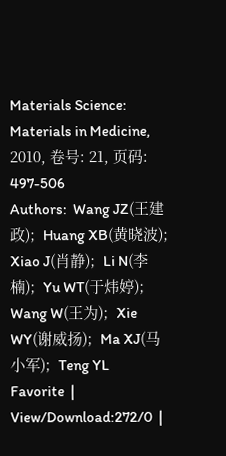Materials Science: Materials in Medicine, 2010, 卷号: 21, 页码: 497-506
Authors:  Wang JZ(王建政);  Huang XB(黄晓波);  Xiao J(肖静);  Li N(李楠);  Yu WT(于炜婷);  Wang W(王为);  Xie WY(谢威扬);  Ma XJ(马小军);  Teng YL
Favorite  |  View/Download:272/0  |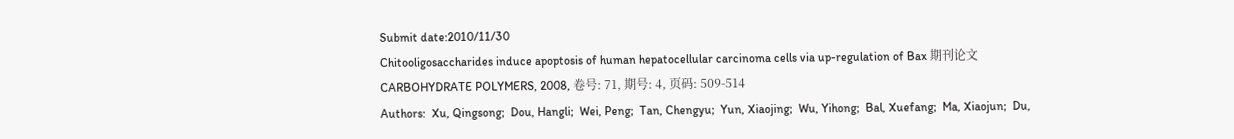Submit date:2010/11/30
Chitooligosaccharides induce apoptosis of human hepatocellular carcinoma cells via up-regulation of Bax 期刊论文
CARBOHYDRATE POLYMERS, 2008, 卷号: 71, 期号: 4, 页码: 509-514
Authors:  Xu, Qingsong;  Dou, Hangli;  Wei, Peng;  Tan, Chengyu;  Yun, Xiaojing;  Wu, Yihong;  Bal, Xuefang;  Ma, Xiaojun;  Du,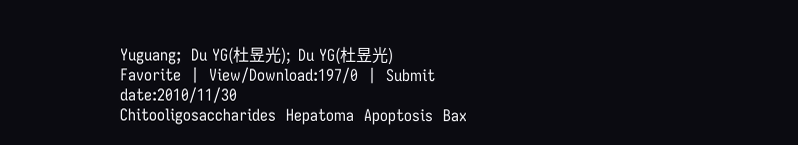Yuguang;  Du YG(杜昱光);  Du YG(杜昱光)
Favorite  |  View/Download:197/0  |  Submit date:2010/11/30
Chitooligosaccharides  Hepatoma  Apoptosis  Bax